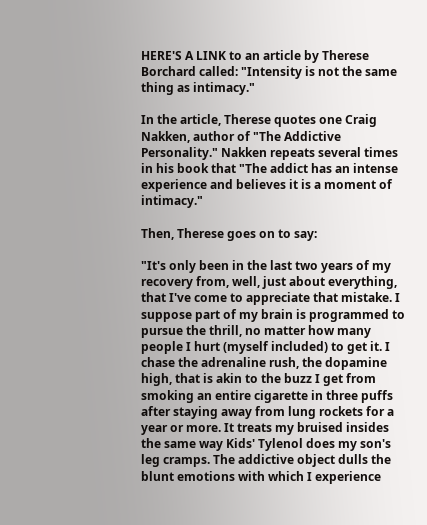HERE'S A LINK to an article by Therese Borchard called: "Intensity is not the same thing as intimacy."

In the article, Therese quotes one Craig Nakken, author of "The Addictive Personality." Nakken repeats several times in his book that "The addict has an intense experience and believes it is a moment of intimacy."

Then, Therese goes on to say:

"It's only been in the last two years of my recovery from, well, just about everything, that I've come to appreciate that mistake. I suppose part of my brain is programmed to pursue the thrill, no matter how many people I hurt (myself included) to get it. I chase the adrenaline rush, the dopamine high, that is akin to the buzz I get from smoking an entire cigarette in three puffs after staying away from lung rockets for a year or more. It treats my bruised insides the same way Kids' Tylenol does my son's leg cramps. The addictive object dulls the blunt emotions with which I experience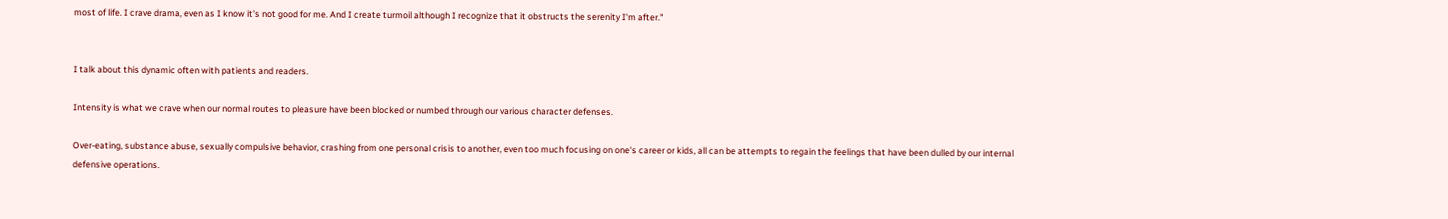most of life. I crave drama, even as I know it's not good for me. And I create turmoil although I recognize that it obstructs the serenity I'm after."


I talk about this dynamic often with patients and readers.

Intensity is what we crave when our normal routes to pleasure have been blocked or numbed through our various character defenses.

Over-eating, substance abuse, sexually compulsive behavior, crashing from one personal crisis to another, even too much focusing on one's career or kids, all can be attempts to regain the feelings that have been dulled by our internal defensive operations.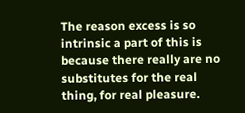The reason excess is so intrinsic a part of this is because there really are no substitutes for the real thing, for real pleasure.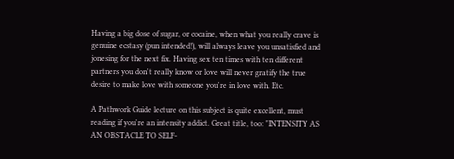Having a big dose of sugar, or cocaine, when what you really crave is genuine ecstasy (pun intended!), will always leave you unsatisfied and jonesing for the next fix. Having sex ten times with ten different partners you don't really know or love will never gratify the true desire to make love with someone you're in love with. Etc.

A Pathwork Guide lecture on this subject is quite excellent, must reading if you're an intensity addict. Great title, too: "INTENSITY AS AN OBSTACLE TO SELF-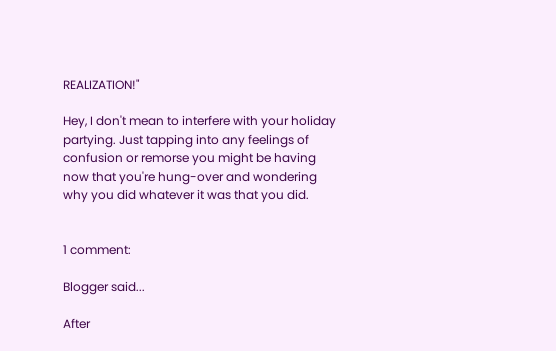REALIZATION!"

Hey, I don't mean to interfere with your holiday partying. Just tapping into any feelings of confusion or remorse you might be having now that you're hung-over and wondering why you did whatever it was that you did.


1 comment:

Blogger said...

After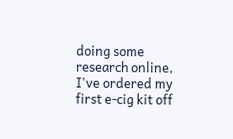doing some research online, I've ordered my first e-cig kit off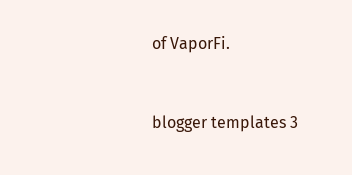of VaporFi.


blogger templates 3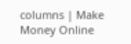columns | Make Money Online